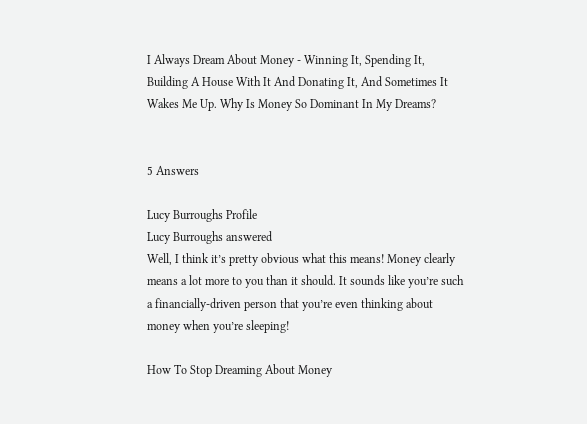I Always Dream About Money - Winning It, Spending It, Building A House With It And Donating It, And Sometimes It Wakes Me Up. Why Is Money So Dominant In My Dreams?


5 Answers

Lucy Burroughs Profile
Lucy Burroughs answered
Well, I think it’s pretty obvious what this means! Money clearly means a lot more to you than it should. It sounds like you’re such a financially-driven person that you’re even thinking about money when you’re sleeping!

How To Stop Dreaming About Money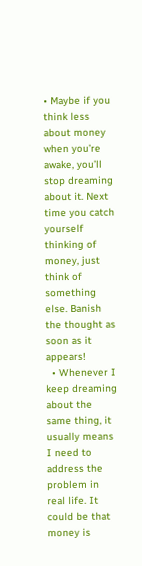• Maybe if you think less about money when you’re awake, you’ll stop dreaming about it. Next time you catch yourself thinking of money, just think of something else. Banish the thought as soon as it appears!
  • Whenever I keep dreaming about the same thing, it usually means I need to address the problem in real life. It could be that money is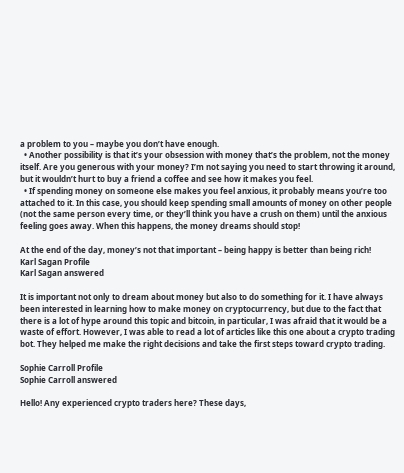a problem to you – maybe you don’t have enough.
  • Another possibility is that it’s your obsession with money that’s the problem, not the money itself. Are you generous with your money? I’m not saying you need to start throwing it around, but it wouldn’t hurt to buy a friend a coffee and see how it makes you feel.
  • If spending money on someone else makes you feel anxious, it probably means you’re too attached to it. In this case, you should keep spending small amounts of money on other people (not the same person every time, or they’ll think you have a crush on them) until the anxious feeling goes away. When this happens, the money dreams should stop!

At the end of the day, money’s not that important – being happy is better than being rich!
Karl Sagan Profile
Karl Sagan answered

It is important not only to dream about money but also to do something for it. I have always been interested in learning how to make money on cryptocurrency, but due to the fact that there is a lot of hype around this topic and bitcoin, in particular, I was afraid that it would be a waste of effort. However, I was able to read a lot of articles like this one about a crypto trading bot. They helped me make the right decisions and take the first steps toward crypto trading.

Sophie Carroll Profile
Sophie Carroll answered

Hello! Any experienced crypto traders here? These days,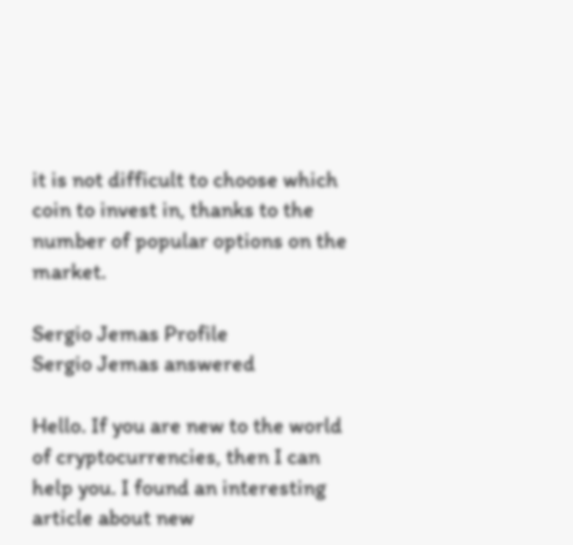it is not difficult to choose which coin to invest in, thanks to the number of popular options on the market.

Sergio Jemas Profile
Sergio Jemas answered

Hello. If you are new to the world of cryptocurrencies, then I can help you. I found an interesting article about new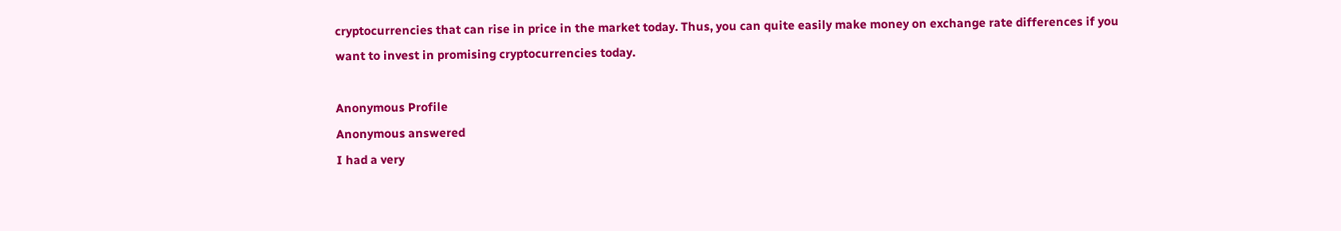cryptocurrencies that can rise in price in the market today. Thus, you can quite easily make money on exchange rate differences if you want to invest in promising cryptocurrencies today.

Anonymous Profile
Anonymous answered
I had a very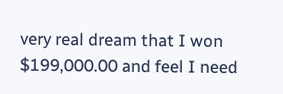very real dream that I won $199,000.00 and feel I need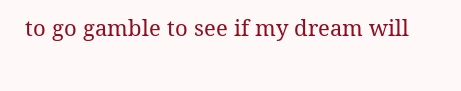to go gamble to see if my dream will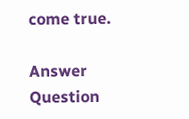come true.

Answer Question